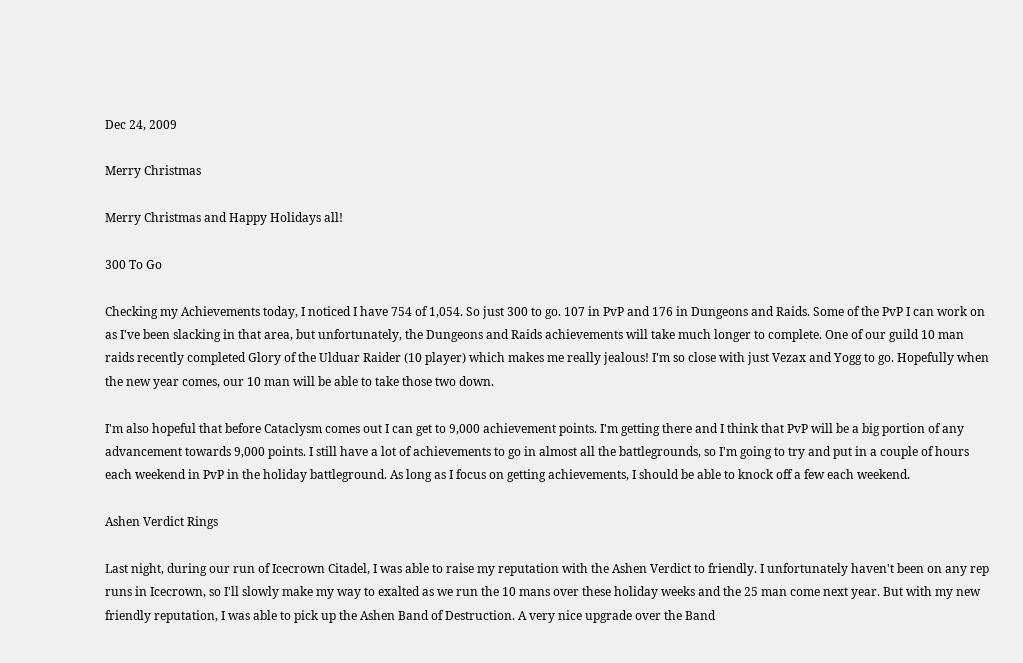Dec 24, 2009

Merry Christmas

Merry Christmas and Happy Holidays all!

300 To Go

Checking my Achievements today, I noticed I have 754 of 1,054. So just 300 to go. 107 in PvP and 176 in Dungeons and Raids. Some of the PvP I can work on as I've been slacking in that area, but unfortunately, the Dungeons and Raids achievements will take much longer to complete. One of our guild 10 man raids recently completed Glory of the Ulduar Raider (10 player) which makes me really jealous! I'm so close with just Vezax and Yogg to go. Hopefully when the new year comes, our 10 man will be able to take those two down.

I'm also hopeful that before Cataclysm comes out I can get to 9,000 achievement points. I'm getting there and I think that PvP will be a big portion of any advancement towards 9,000 points. I still have a lot of achievements to go in almost all the battlegrounds, so I'm going to try and put in a couple of hours each weekend in PvP in the holiday battleground. As long as I focus on getting achievements, I should be able to knock off a few each weekend.

Ashen Verdict Rings

Last night, during our run of Icecrown Citadel, I was able to raise my reputation with the Ashen Verdict to friendly. I unfortunately haven't been on any rep runs in Icecrown, so I'll slowly make my way to exalted as we run the 10 mans over these holiday weeks and the 25 man come next year. But with my new friendly reputation, I was able to pick up the Ashen Band of Destruction. A very nice upgrade over the Band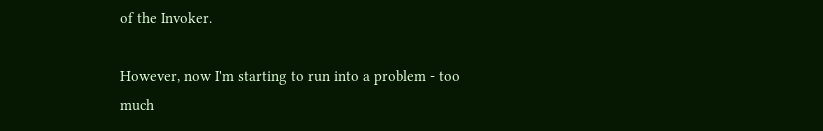of the Invoker.

However, now I'm starting to run into a problem - too much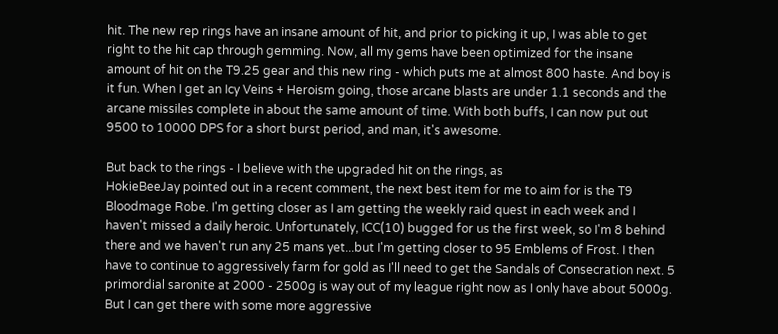hit. The new rep rings have an insane amount of hit, and prior to picking it up, I was able to get right to the hit cap through gemming. Now, all my gems have been optimized for the insane amount of hit on the T9.25 gear and this new ring - which puts me at almost 800 haste. And boy is it fun. When I get an Icy Veins + Heroism going, those arcane blasts are under 1.1 seconds and the arcane missiles complete in about the same amount of time. With both buffs, I can now put out 9500 to 10000 DPS for a short burst period, and man, it's awesome.

But back to the rings - I believe with the upgraded hit on the rings, as
HokieBeeJay pointed out in a recent comment, the next best item for me to aim for is the T9 Bloodmage Robe. I'm getting closer as I am getting the weekly raid quest in each week and I haven't missed a daily heroic. Unfortunately, ICC(10) bugged for us the first week, so I'm 8 behind there and we haven't run any 25 mans yet...but I'm getting closer to 95 Emblems of Frost. I then have to continue to aggressively farm for gold as I'll need to get the Sandals of Consecration next. 5 primordial saronite at 2000 - 2500g is way out of my league right now as I only have about 5000g. But I can get there with some more aggressive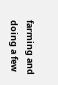farming and doing a few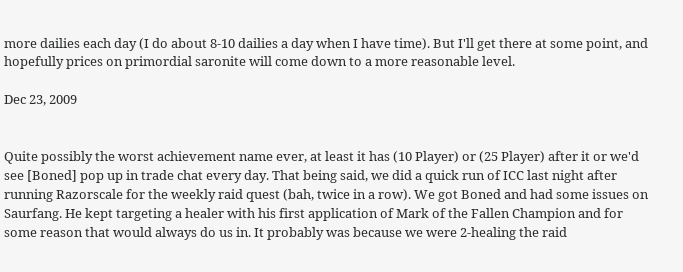more dailies each day (I do about 8-10 dailies a day when I have time). But I'll get there at some point, and hopefully prices on primordial saronite will come down to a more reasonable level.

Dec 23, 2009


Quite possibly the worst achievement name ever, at least it has (10 Player) or (25 Player) after it or we'd see [Boned] pop up in trade chat every day. That being said, we did a quick run of ICC last night after running Razorscale for the weekly raid quest (bah, twice in a row). We got Boned and had some issues on Saurfang. He kept targeting a healer with his first application of Mark of the Fallen Champion and for some reason that would always do us in. It probably was because we were 2-healing the raid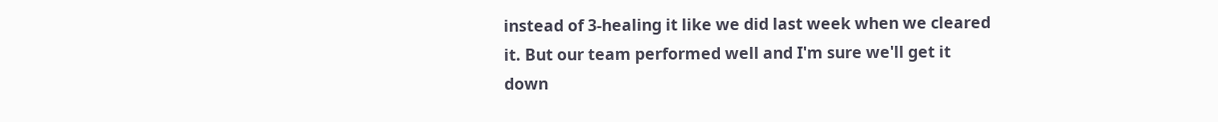instead of 3-healing it like we did last week when we cleared it. But our team performed well and I'm sure we'll get it down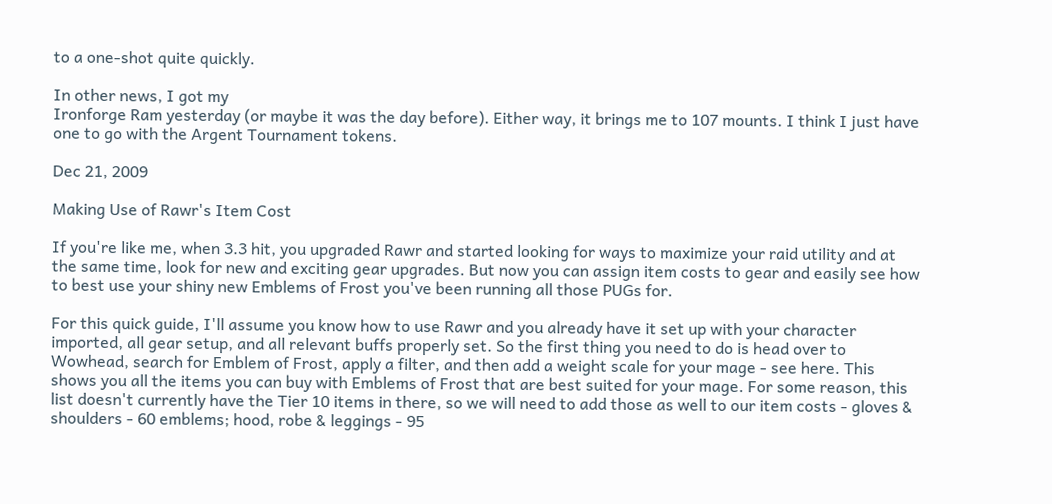to a one-shot quite quickly.

In other news, I got my
Ironforge Ram yesterday (or maybe it was the day before). Either way, it brings me to 107 mounts. I think I just have one to go with the Argent Tournament tokens.

Dec 21, 2009

Making Use of Rawr's Item Cost

If you're like me, when 3.3 hit, you upgraded Rawr and started looking for ways to maximize your raid utility and at the same time, look for new and exciting gear upgrades. But now you can assign item costs to gear and easily see how to best use your shiny new Emblems of Frost you've been running all those PUGs for.

For this quick guide, I'll assume you know how to use Rawr and you already have it set up with your character imported, all gear setup, and all relevant buffs properly set. So the first thing you need to do is head over to Wowhead, search for Emblem of Frost, apply a filter, and then add a weight scale for your mage - see here. This shows you all the items you can buy with Emblems of Frost that are best suited for your mage. For some reason, this list doesn't currently have the Tier 10 items in there, so we will need to add those as well to our item costs - gloves & shoulders - 60 emblems; hood, robe & leggings - 95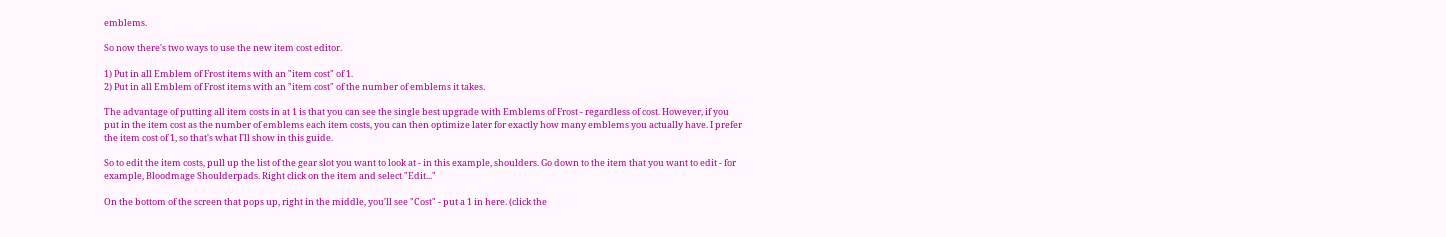emblems.

So now there's two ways to use the new item cost editor.

1) Put in all Emblem of Frost items with an "item cost" of 1.
2) Put in all Emblem of Frost items with an "item cost" of the number of emblems it takes.

The advantage of putting all item costs in at 1 is that you can see the single best upgrade with Emblems of Frost - regardless of cost. However, if you put in the item cost as the number of emblems each item costs, you can then optimize later for exactly how many emblems you actually have. I prefer the item cost of 1, so that's what I'll show in this guide.

So to edit the item costs, pull up the list of the gear slot you want to look at - in this example, shoulders. Go down to the item that you want to edit - for example, Bloodmage Shoulderpads. Right click on the item and select "Edit..."

On the bottom of the screen that pops up, right in the middle, you'll see "Cost" - put a 1 in here. (click the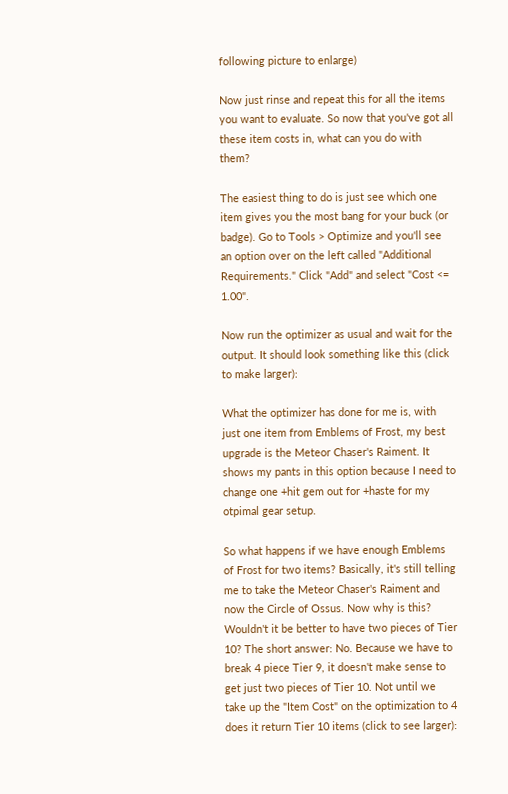following picture to enlarge)

Now just rinse and repeat this for all the items you want to evaluate. So now that you've got all these item costs in, what can you do with them?

The easiest thing to do is just see which one item gives you the most bang for your buck (or badge). Go to Tools > Optimize and you'll see an option over on the left called "Additional Requirements." Click "Add" and select "Cost <= 1.00".

Now run the optimizer as usual and wait for the output. It should look something like this (click to make larger):

What the optimizer has done for me is, with just one item from Emblems of Frost, my best upgrade is the Meteor Chaser's Raiment. It shows my pants in this option because I need to change one +hit gem out for +haste for my otpimal gear setup.

So what happens if we have enough Emblems of Frost for two items? Basically, it's still telling me to take the Meteor Chaser's Raiment and now the Circle of Ossus. Now why is this? Wouldn't it be better to have two pieces of Tier 10? The short answer: No. Because we have to break 4 piece Tier 9, it doesn't make sense to get just two pieces of Tier 10. Not until we take up the "Item Cost" on the optimization to 4 does it return Tier 10 items (click to see larger):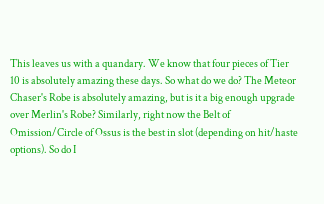This leaves us with a quandary. We know that four pieces of Tier 10 is absolutely amazing these days. So what do we do? The Meteor Chaser's Robe is absolutely amazing, but is it a big enough upgrade over Merlin's Robe? Similarly, right now the Belt of Omission/Circle of Ossus is the best in slot (depending on hit/haste options). So do I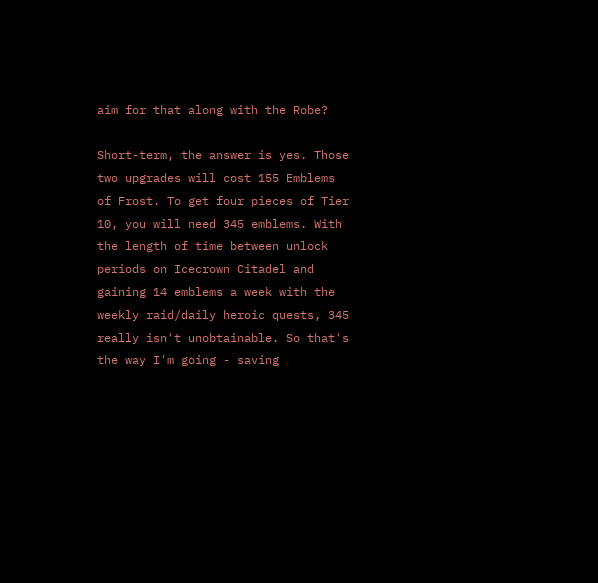aim for that along with the Robe?

Short-term, the answer is yes. Those two upgrades will cost 155 Emblems of Frost. To get four pieces of Tier 10, you will need 345 emblems. With the length of time between unlock periods on Icecrown Citadel and gaining 14 emblems a week with the weekly raid/daily heroic quests, 345 really isn't unobtainable. So that's the way I'm going - saving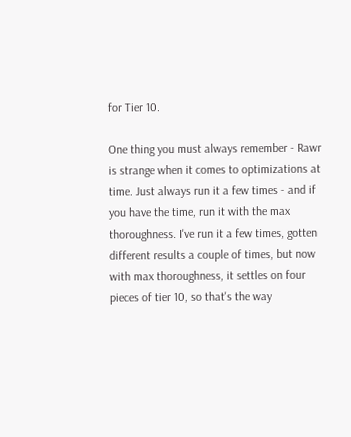for Tier 10.

One thing you must always remember - Rawr is strange when it comes to optimizations at time. Just always run it a few times - and if you have the time, run it with the max thoroughness. I've run it a few times, gotten different results a couple of times, but now with max thoroughness, it settles on four pieces of tier 10, so that's the way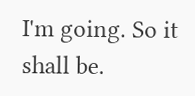I'm going. So it shall be.